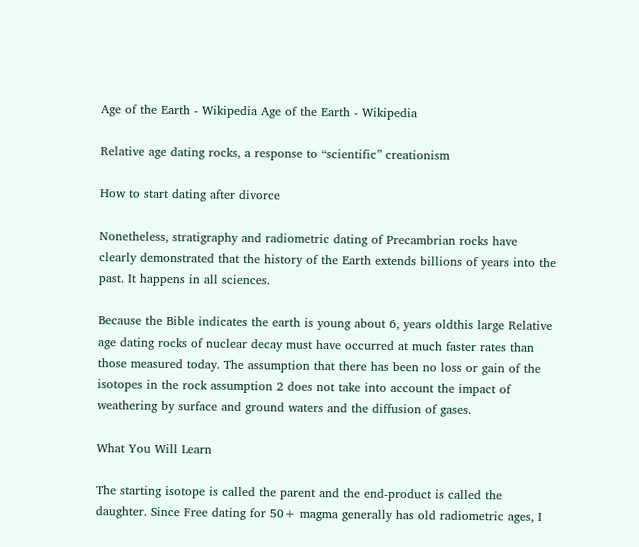Age of the Earth - Wikipedia Age of the Earth - Wikipedia

Relative age dating rocks, a response to “scientific” creationism

How to start dating after divorce

Nonetheless, stratigraphy and radiometric dating of Precambrian rocks have clearly demonstrated that the history of the Earth extends billions of years into the past. It happens in all sciences.

Because the Bible indicates the earth is young about 6, years oldthis large Relative age dating rocks of nuclear decay must have occurred at much faster rates than those measured today. The assumption that there has been no loss or gain of the isotopes in the rock assumption 2 does not take into account the impact of weathering by surface and ground waters and the diffusion of gases.

What You Will Learn

The starting isotope is called the parent and the end-product is called the daughter. Since Free dating for 50+ magma generally has old radiometric ages, I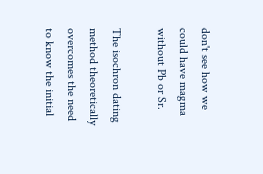don't see how we could have magma without Pb or Sr.

The isochron dating method theoretically overcomes the need to know the initial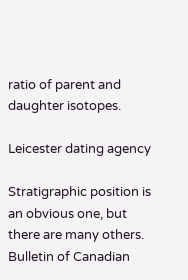ratio of parent and daughter isotopes.

Leicester dating agency

Stratigraphic position is an obvious one, but there are many others. Bulletin of Canadian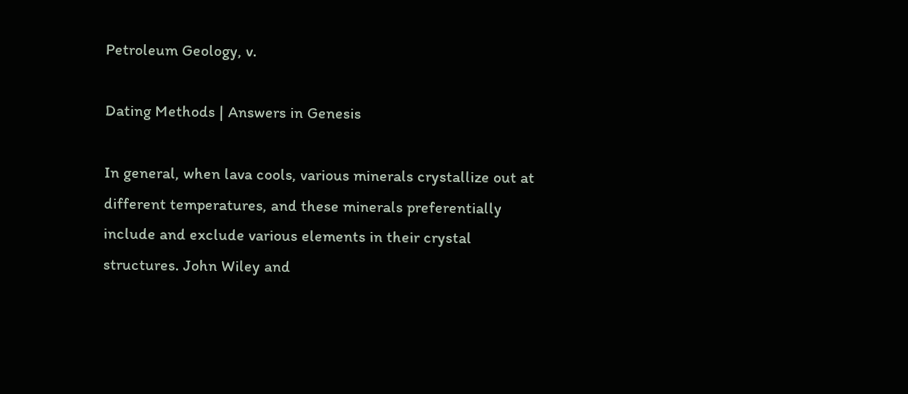Petroleum Geology, v.

Dating Methods | Answers in Genesis

In general, when lava cools, various minerals crystallize out at different temperatures, and these minerals preferentially include and exclude various elements in their crystal structures. John Wiley and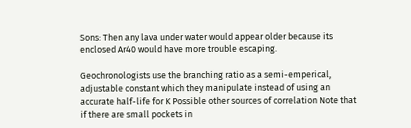Sons: Then any lava under water would appear older because its enclosed Ar40 would have more trouble escaping.

Geochronologists use the branching ratio as a semi-emperical, adjustable constant which they manipulate instead of using an accurate half-life for K Possible other sources of correlation Note that if there are small pockets in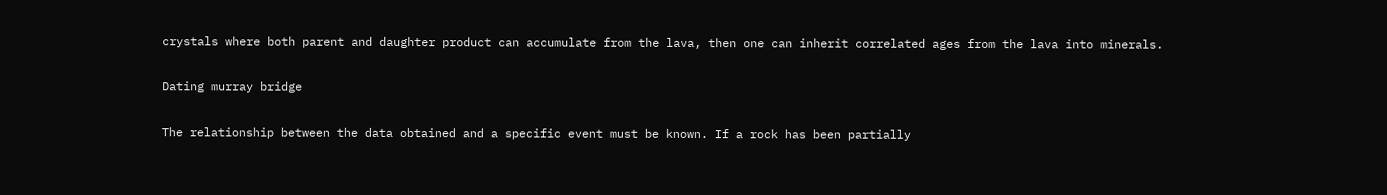crystals where both parent and daughter product can accumulate from the lava, then one can inherit correlated ages from the lava into minerals.

Dating murray bridge

The relationship between the data obtained and a specific event must be known. If a rock has been partially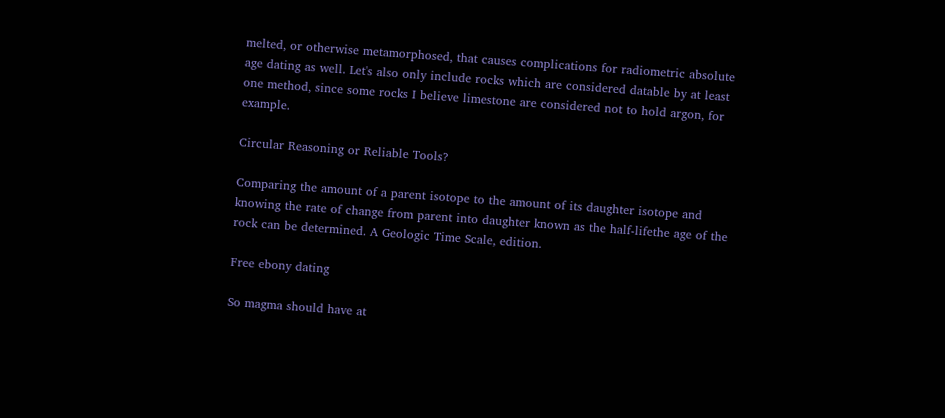melted, or otherwise metamorphosed, that causes complications for radiometric absolute age dating as well. Let's also only include rocks which are considered datable by at least one method, since some rocks I believe limestone are considered not to hold argon, for example.

Circular Reasoning or Reliable Tools?

Comparing the amount of a parent isotope to the amount of its daughter isotope and knowing the rate of change from parent into daughter known as the half-lifethe age of the rock can be determined. A Geologic Time Scale, edition.

Free ebony dating

So magma should have at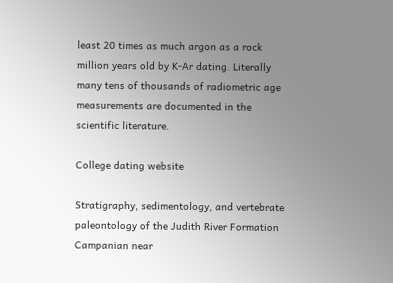least 20 times as much argon as a rock million years old by K-Ar dating. Literally many tens of thousands of radiometric age measurements are documented in the scientific literature.

College dating website

Stratigraphy, sedimentology, and vertebrate paleontology of the Judith River Formation Campanian near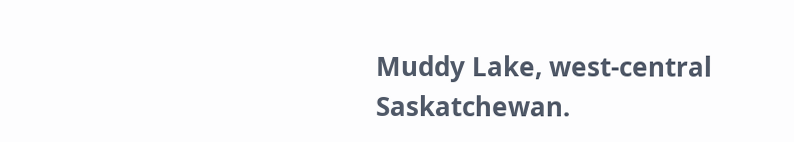Muddy Lake, west-central Saskatchewan.